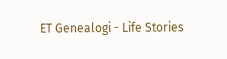ET Genealogi - Life Stories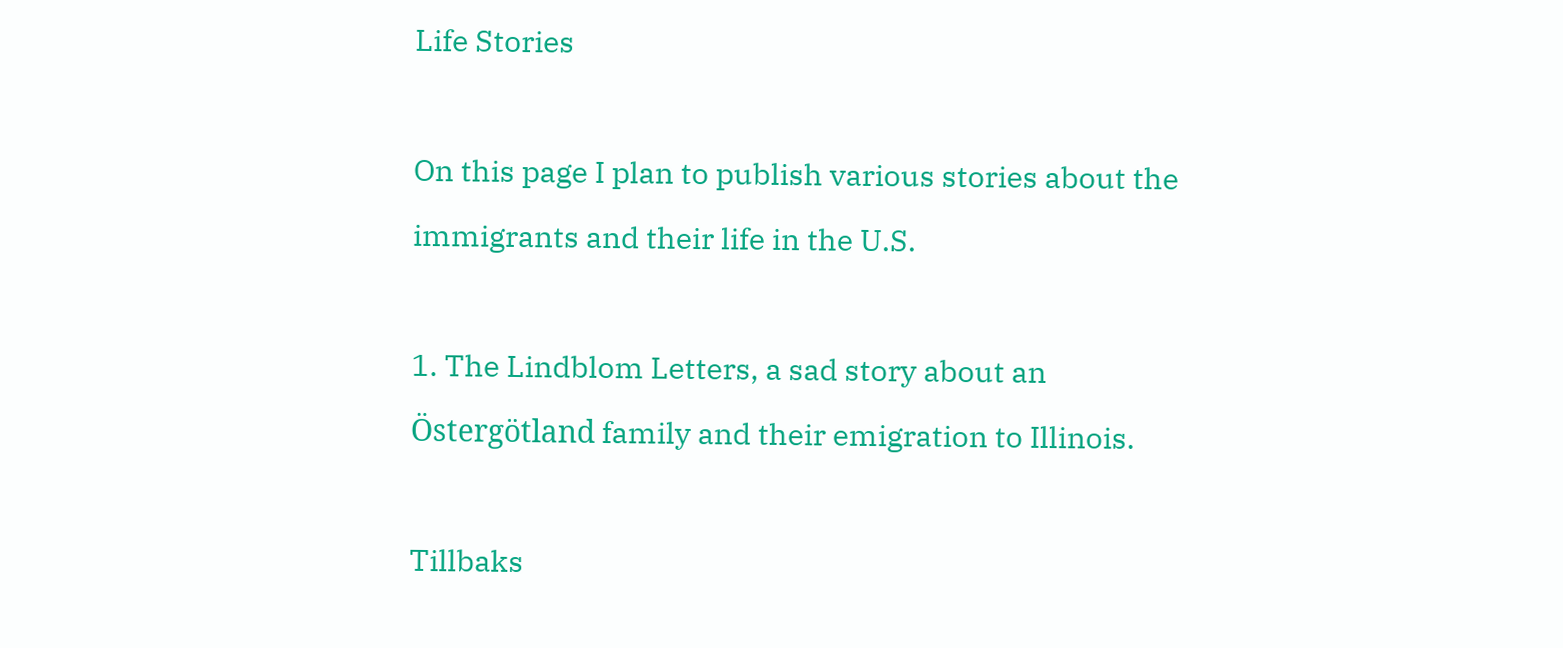Life Stories

On this page I plan to publish various stories about the immigrants and their life in the U.S.

1. The Lindblom Letters, a sad story about an Östergötland family and their emigration to Illinois.

Tillbaks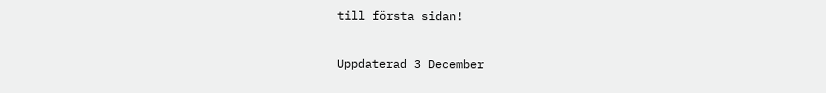till första sidan!

Uppdaterad 3 December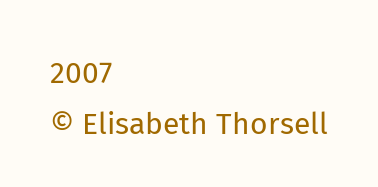2007
© Elisabeth Thorsell